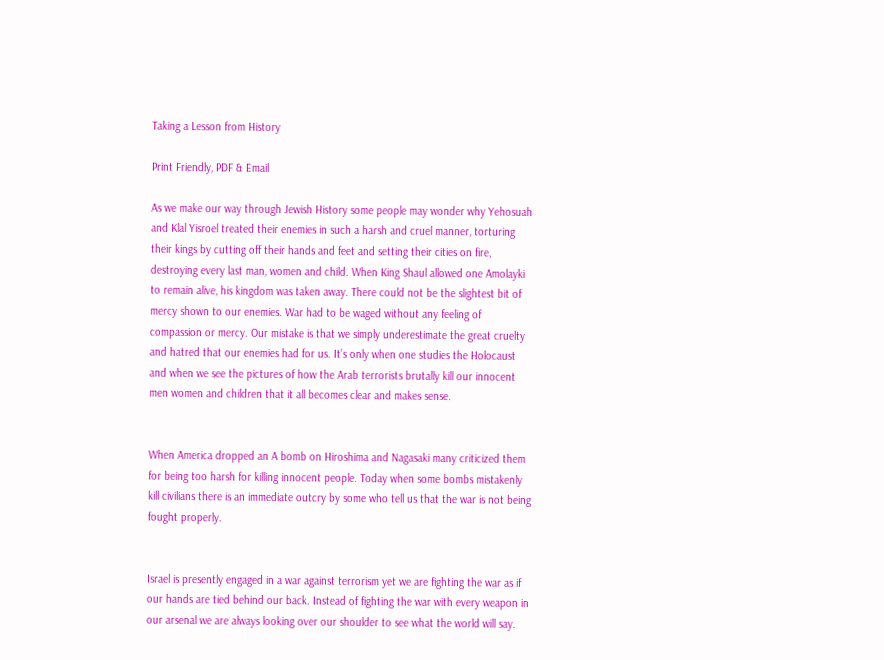Taking a Lesson from History

Print Friendly, PDF & Email

As we make our way through Jewish History some people may wonder why Yehosuah and Klal Yisroel treated their enemies in such a harsh and cruel manner, torturing their kings by cutting off their hands and feet and setting their cities on fire, destroying every last man, women and child. When King Shaul allowed one Amolayki to remain alive, his kingdom was taken away. There could not be the slightest bit of mercy shown to our enemies. War had to be waged without any feeling of compassion or mercy. Our mistake is that we simply underestimate the great cruelty and hatred that our enemies had for us. It’s only when one studies the Holocaust and when we see the pictures of how the Arab terrorists brutally kill our innocent men women and children that it all becomes clear and makes sense.


When America dropped an A bomb on Hiroshima and Nagasaki many criticized them for being too harsh for killing innocent people. Today when some bombs mistakenly kill civilians there is an immediate outcry by some who tell us that the war is not being fought properly.


Israel is presently engaged in a war against terrorism yet we are fighting the war as if our hands are tied behind our back. Instead of fighting the war with every weapon in our arsenal we are always looking over our shoulder to see what the world will say.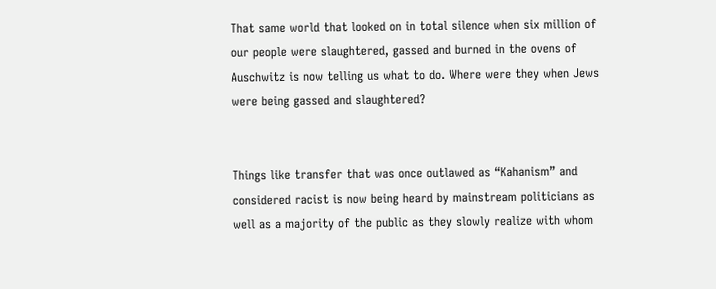That same world that looked on in total silence when six million of our people were slaughtered, gassed and burned in the ovens of Auschwitz is now telling us what to do. Where were they when Jews were being gassed and slaughtered?


Things like transfer that was once outlawed as “Kahanism” and considered racist is now being heard by mainstream politicians as well as a majority of the public as they slowly realize with whom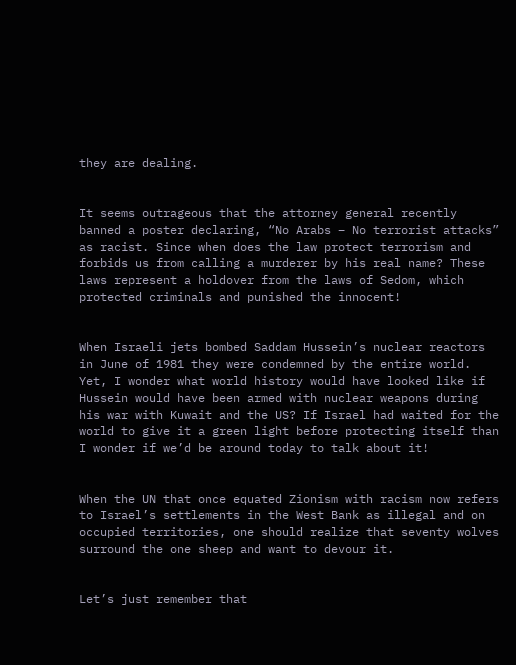they are dealing.


It seems outrageous that the attorney general recently banned a poster declaring, “No Arabs – No terrorist attacks” as racist. Since when does the law protect terrorism and forbids us from calling a murderer by his real name? These laws represent a holdover from the laws of Sedom, which protected criminals and punished the innocent!


When Israeli jets bombed Saddam Hussein’s nuclear reactors in June of 1981 they were condemned by the entire world. Yet, I wonder what world history would have looked like if Hussein would have been armed with nuclear weapons during his war with Kuwait and the US? If Israel had waited for the world to give it a green light before protecting itself than I wonder if we’d be around today to talk about it!


When the UN that once equated Zionism with racism now refers to Israel’s settlements in the West Bank as illegal and on occupied territories, one should realize that seventy wolves surround the one sheep and want to devour it.


Let’s just remember that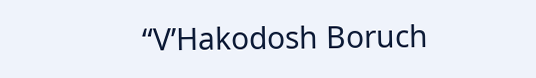“V’Hakodosh Boruch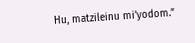Hu, matzileinu mi’yodom.”